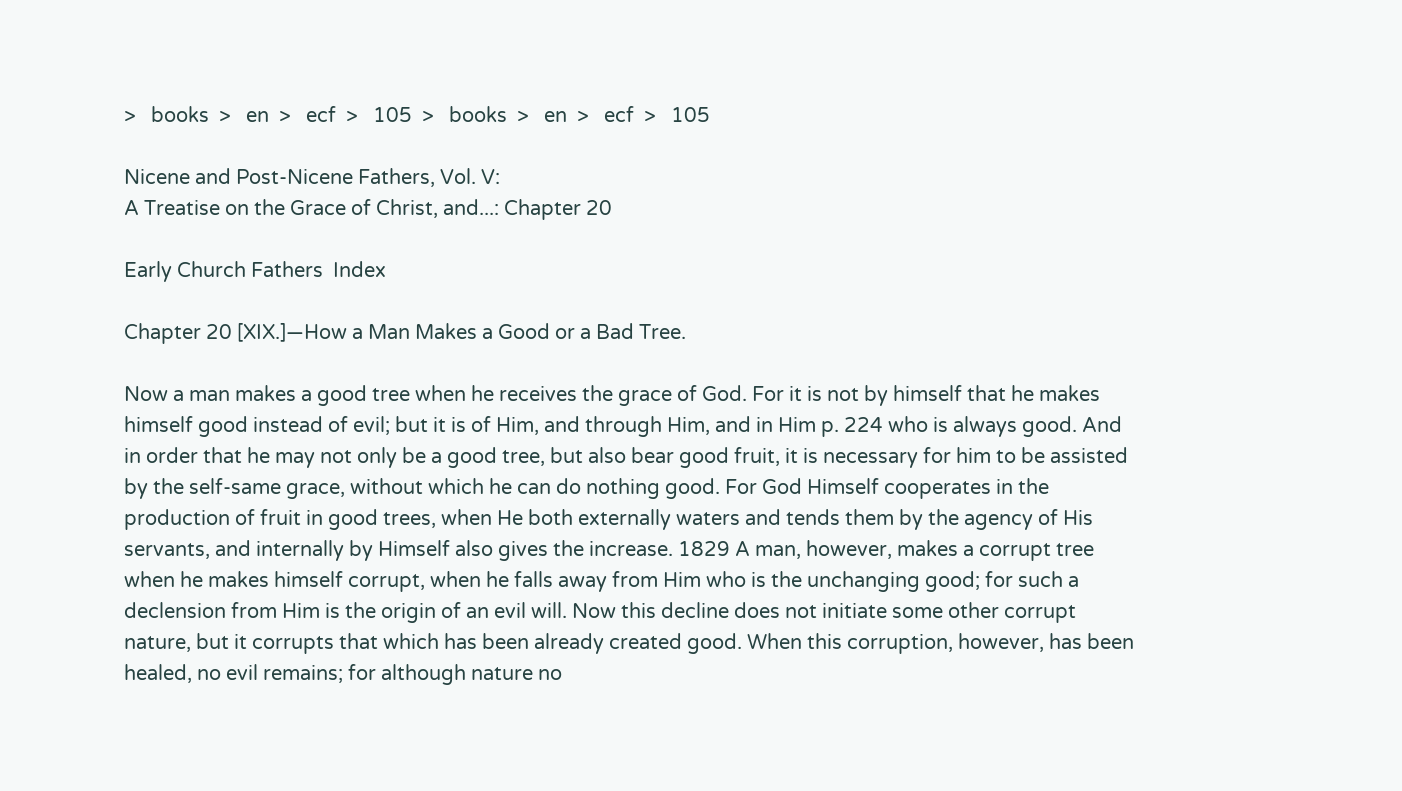>   books  >   en  >   ecf  >   105  >   books  >   en  >   ecf  >   105

Nicene and Post-Nicene Fathers, Vol. V:
A Treatise on the Grace of Christ, and...: Chapter 20

Early Church Fathers  Index

Chapter 20 [XIX.]—How a Man Makes a Good or a Bad Tree.

Now a man makes a good tree when he receives the grace of God. For it is not by himself that he makes himself good instead of evil; but it is of Him, and through Him, and in Him p. 224 who is always good. And in order that he may not only be a good tree, but also bear good fruit, it is necessary for him to be assisted by the self-same grace, without which he can do nothing good. For God Himself cooperates in the production of fruit in good trees, when He both externally waters and tends them by the agency of His servants, and internally by Himself also gives the increase. 1829 A man, however, makes a corrupt tree when he makes himself corrupt, when he falls away from Him who is the unchanging good; for such a declension from Him is the origin of an evil will. Now this decline does not initiate some other corrupt nature, but it corrupts that which has been already created good. When this corruption, however, has been healed, no evil remains; for although nature no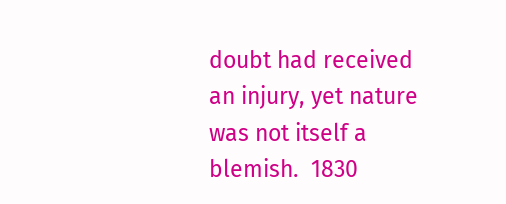doubt had received an injury, yet nature was not itself a blemish.  1830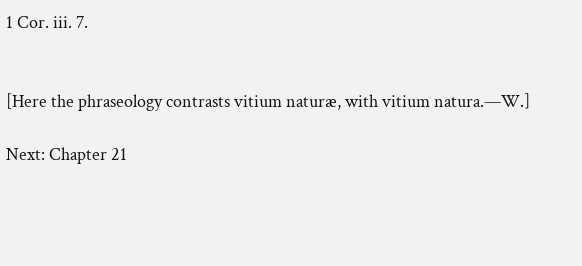1 Cor. iii. 7.


[Here the phraseology contrasts vitium naturæ, with vitium natura.—W.]

Next: Chapter 21